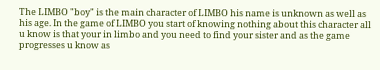The LIMBO "boy" is the main character of LIMBO his name is unknown as well as his age. In the game of LIMBO you start of knowing nothing about this character all u know is that your in limbo and you need to find your sister and as the game progresses u know as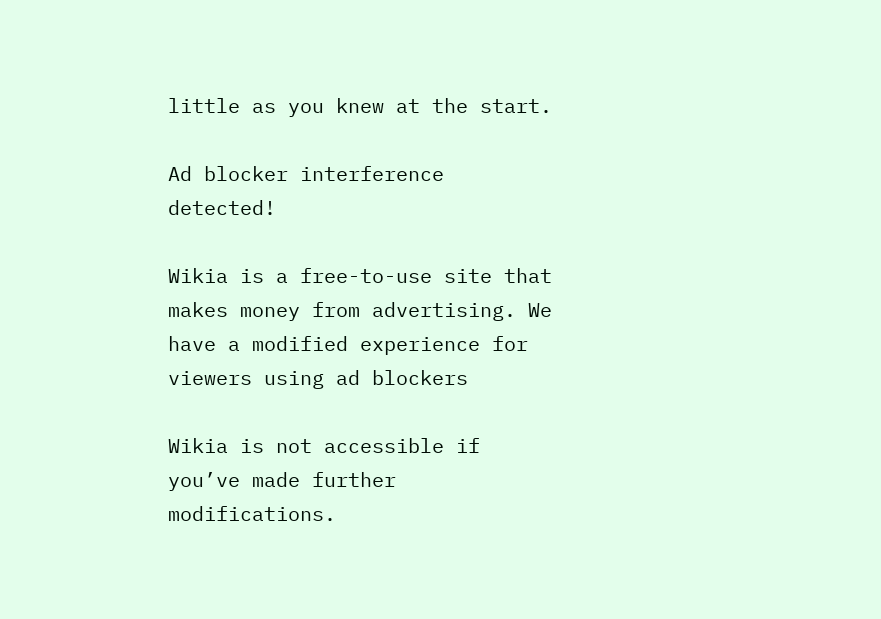little as you knew at the start.

Ad blocker interference detected!

Wikia is a free-to-use site that makes money from advertising. We have a modified experience for viewers using ad blockers

Wikia is not accessible if you’ve made further modifications.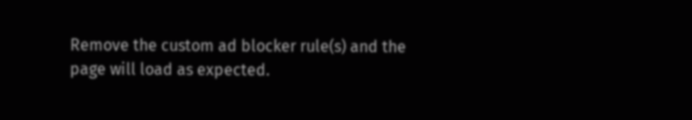Remove the custom ad blocker rule(s) and the page will load as expected.